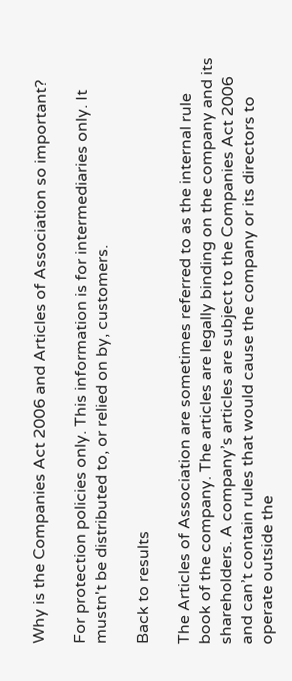Why is the Companies Act 2006 and Articles of Association so important?

For protection policies only. This information is for intermediaries only. It mustn't be distributed to, or relied on by, customers.

Back to results

The Articles of Association are sometimes referred to as the internal rule book of the company. The articles are legally binding on the company and its shareholders. A company’s articles are subject to the Companies Act 2006 and can’t contain rules that would cause the company or its directors to operate outside the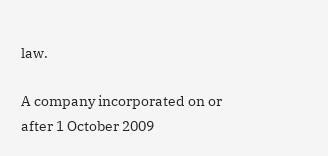law.

A company incorporated on or after 1 October 2009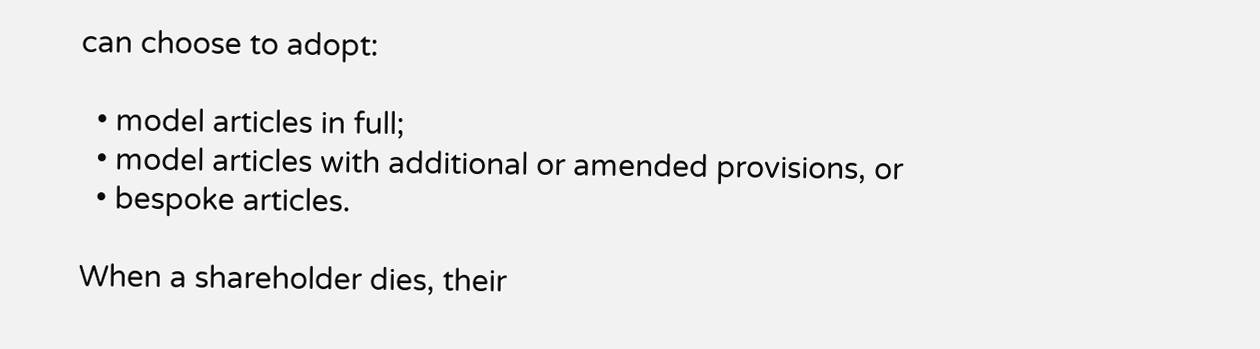can choose to adopt:

  • model articles in full;
  • model articles with additional or amended provisions, or
  • bespoke articles.

When a shareholder dies, their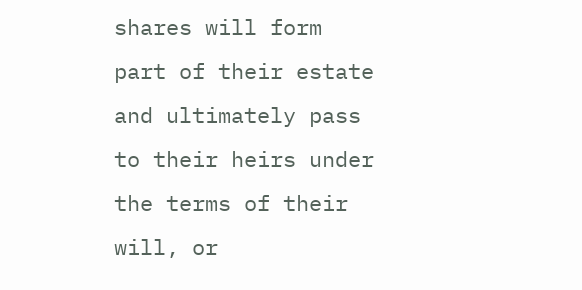shares will form part of their estate and ultimately pass to their heirs under the terms of their will, or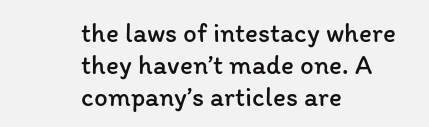the laws of intestacy where they haven’t made one. A company’s articles are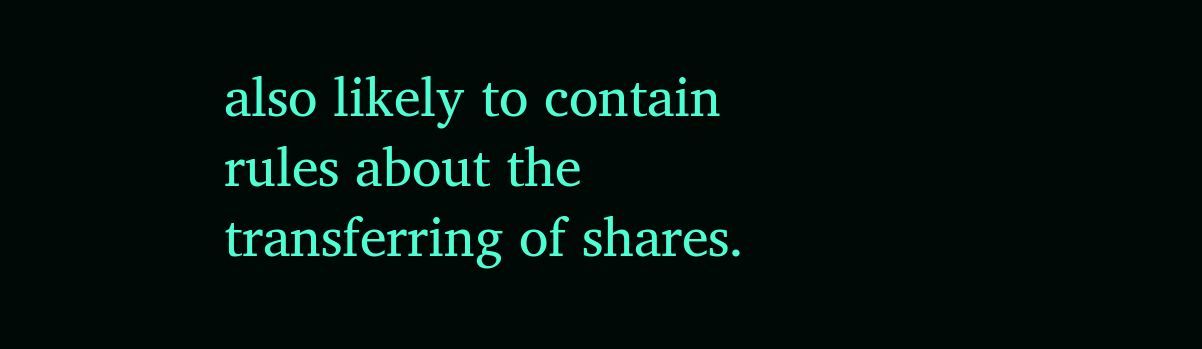also likely to contain rules about the transferring of shares.